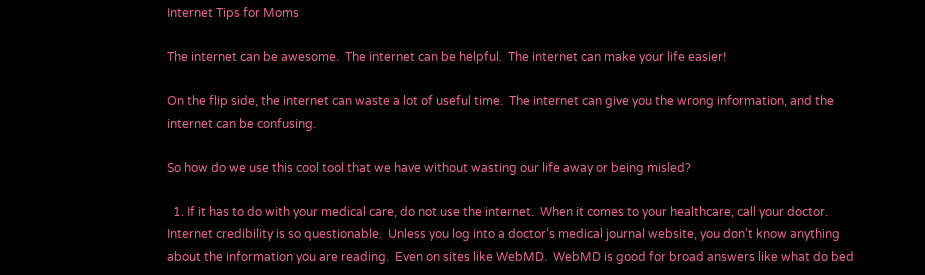Internet Tips for Moms

The internet can be awesome.  The internet can be helpful.  The internet can make your life easier!

On the flip side, the internet can waste a lot of useful time.  The internet can give you the wrong information, and the internet can be confusing.

So how do we use this cool tool that we have without wasting our life away or being misled?

  1. If it has to do with your medical care, do not use the internet.  When it comes to your healthcare, call your doctor.  Internet credibility is so questionable.  Unless you log into a doctor’s medical journal website, you don’t know anything about the information you are reading.  Even on sites like WebMD.  WebMD is good for broad answers like what do bed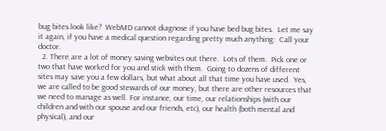bug bites look like?  WebMD cannot diagnose if you have bed bug bites.  Let me say it again, if you have a medical question regarding pretty much anything:  Call your doctor.
  2. There are a lot of money saving websites out there.  Lots of them.  Pick one or two that have worked for you and stick with them.  Going to dozens of different sites may save you a few dollars, but what about all that time you have used.  Yes, we are called to be good stewards of our money, but there are other resources that we need to manage as well. For instance, our time, our relationships (with our children and with our spouse and our friends, etc), our health (both mental and physical), and our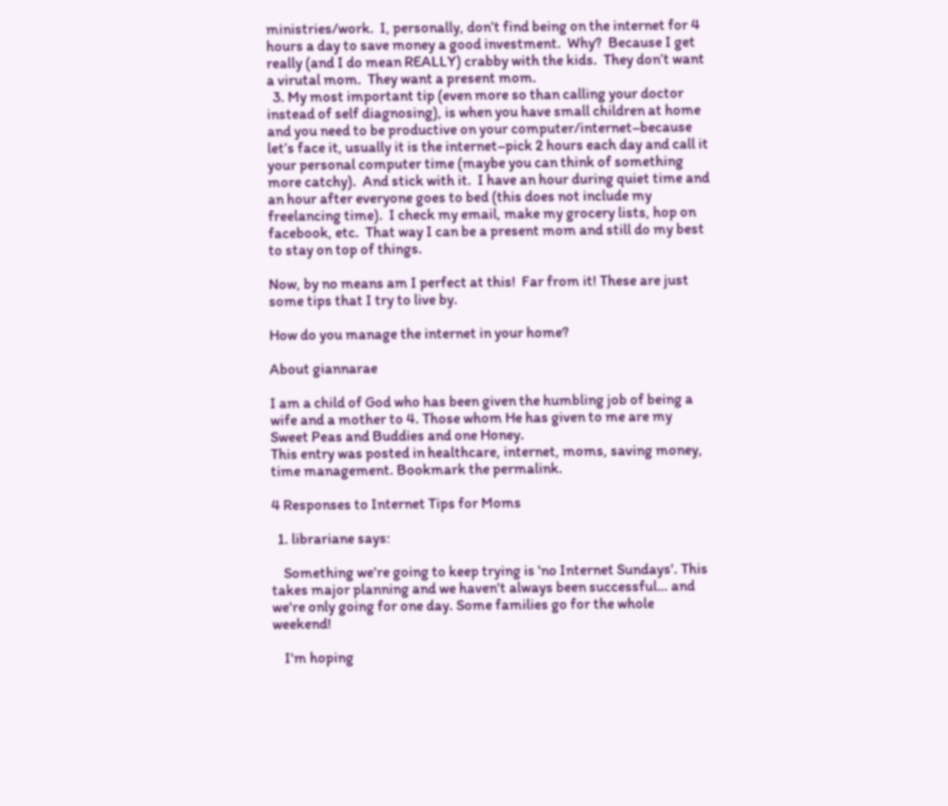ministries/work.  I, personally, don’t find being on the internet for 4 hours a day to save money a good investment.  Why?  Because I get really (and I do mean REALLY) crabby with the kids.  They don’t want a virutal mom.  They want a present mom.
  3. My most important tip (even more so than calling your doctor instead of self diagnosing), is when you have small children at home and you need to be productive on your computer/internet–because let’s face it, usually it is the internet–pick 2 hours each day and call it your personal computer time (maybe you can think of something more catchy).  And stick with it.  I have an hour during quiet time and an hour after everyone goes to bed (this does not include my freelancing time).  I check my email, make my grocery lists, hop on facebook, etc.  That way I can be a present mom and still do my best to stay on top of things.

Now, by no means am I perfect at this!  Far from it! These are just some tips that I try to live by.

How do you manage the internet in your home?

About giannarae

I am a child of God who has been given the humbling job of being a wife and a mother to 4. Those whom He has given to me are my Sweet Peas and Buddies and one Honey.
This entry was posted in healthcare, internet, moms, saving money, time management. Bookmark the permalink.

4 Responses to Internet Tips for Moms

  1. librariane says:

    Something we're going to keep trying is 'no Internet Sundays'. This takes major planning and we haven't always been successful… and we're only going for one day. Some families go for the whole weekend!

    I'm hoping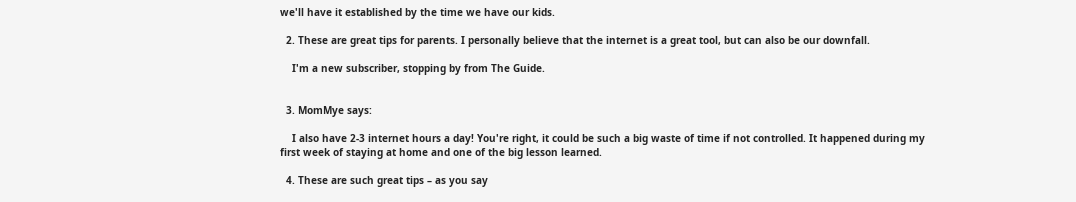we'll have it established by the time we have our kids.

  2. These are great tips for parents. I personally believe that the internet is a great tool, but can also be our downfall.

    I'm a new subscriber, stopping by from The Guide.


  3. MomMye says:

    I also have 2-3 internet hours a day! You're right, it could be such a big waste of time if not controlled. It happened during my first week of staying at home and one of the big lesson learned.

  4. These are such great tips – as you say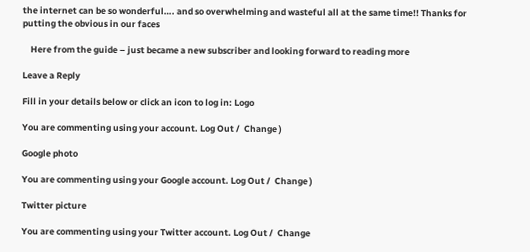the internet can be so wonderful…. and so overwhelming and wasteful all at the same time!! Thanks for putting the obvious in our faces

    Here from the guide – just became a new subscriber and looking forward to reading more

Leave a Reply

Fill in your details below or click an icon to log in: Logo

You are commenting using your account. Log Out /  Change )

Google photo

You are commenting using your Google account. Log Out /  Change )

Twitter picture

You are commenting using your Twitter account. Log Out /  Change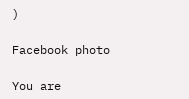)

Facebook photo

You are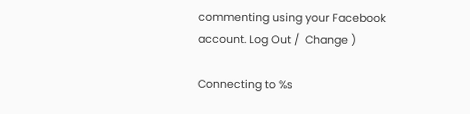commenting using your Facebook account. Log Out /  Change )

Connecting to %s